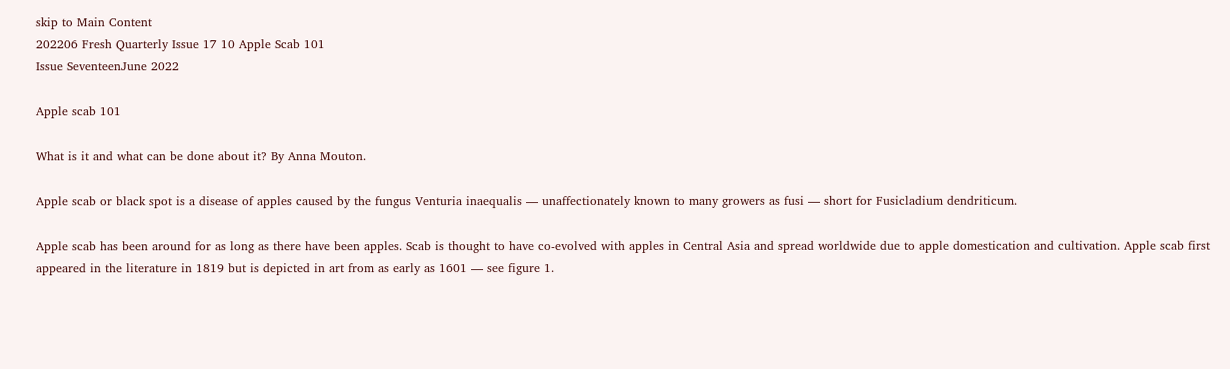skip to Main Content
202206 Fresh Quarterly Issue 17 10 Apple Scab 101
Issue SeventeenJune 2022

Apple scab 101

What is it and what can be done about it? By Anna Mouton.

Apple scab or black spot is a disease of apples caused by the fungus Venturia inaequalis — unaffectionately known to many growers as fusi — short for Fusicladium dendriticum.

Apple scab has been around for as long as there have been apples. Scab is thought to have co-evolved with apples in Central Asia and spread worldwide due to apple domestication and cultivation. Apple scab first appeared in the literature in 1819 but is depicted in art from as early as 1601 — see figure 1.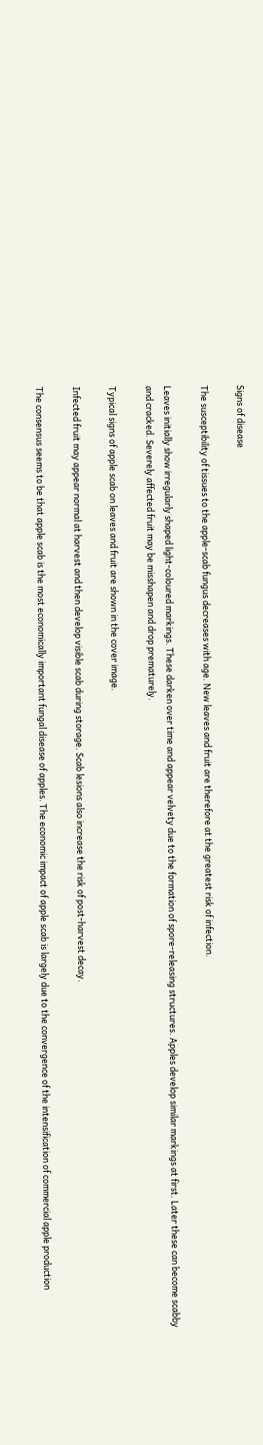Signs of disease

The susceptibility of tissues to the apple-scab fungus decreases with age. New leaves and fruit are therefore at the greatest risk of infection.

Leaves initially show irregularly shaped light-coloured markings. These darken over time and appear velvety due to the formation of spore-releasing structures. Apples develop similar markings at first. Later these can become scabby and cracked. Severely affected fruit may be misshapen and drop prematurely.

Typical signs of apple scab on leaves and fruit are shown in the cover image.

Infected fruit may appear normal at harvest and then develop visible scab during storage. Scab lesions also increase the risk of post-harvest decay.

The consensus seems to be that apple scab is the most economically important fungal disease of apples. The economic impact of apple scab is largely due to the convergence of the intensification of commercial apple production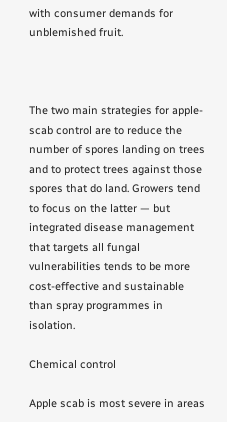with consumer demands for unblemished fruit.



The two main strategies for apple-scab control are to reduce the number of spores landing on trees and to protect trees against those spores that do land. Growers tend to focus on the latter — but integrated disease management that targets all fungal vulnerabilities tends to be more cost-effective and sustainable than spray programmes in isolation.

Chemical control

Apple scab is most severe in areas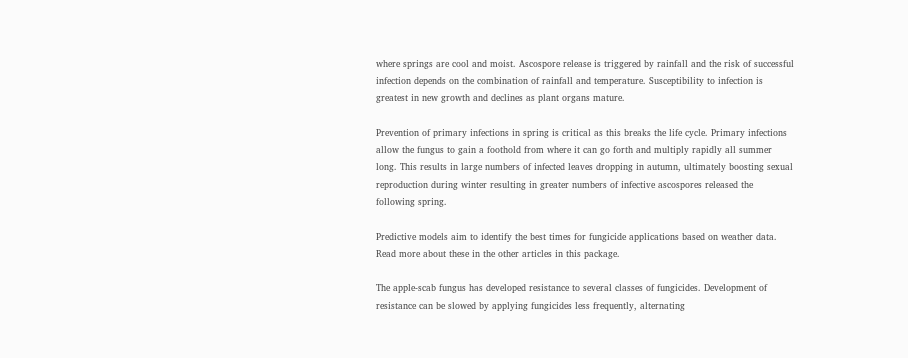where springs are cool and moist. Ascospore release is triggered by rainfall and the risk of successful infection depends on the combination of rainfall and temperature. Susceptibility to infection is greatest in new growth and declines as plant organs mature.

Prevention of primary infections in spring is critical as this breaks the life cycle. Primary infections allow the fungus to gain a foothold from where it can go forth and multiply rapidly all summer long. This results in large numbers of infected leaves dropping in autumn, ultimately boosting sexual reproduction during winter resulting in greater numbers of infective ascospores released the following spring.

Predictive models aim to identify the best times for fungicide applications based on weather data. Read more about these in the other articles in this package.

The apple-scab fungus has developed resistance to several classes of fungicides. Development of resistance can be slowed by applying fungicides less frequently, alternating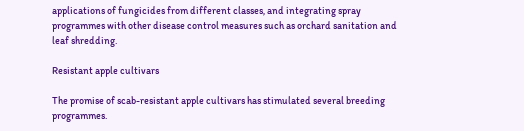applications of fungicides from different classes, and integrating spray programmes with other disease control measures such as orchard sanitation and leaf shredding.

Resistant apple cultivars

The promise of scab-resistant apple cultivars has stimulated several breeding programmes.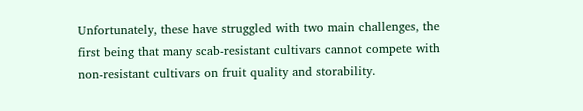Unfortunately, these have struggled with two main challenges, the first being that many scab-resistant cultivars cannot compete with non-resistant cultivars on fruit quality and storability.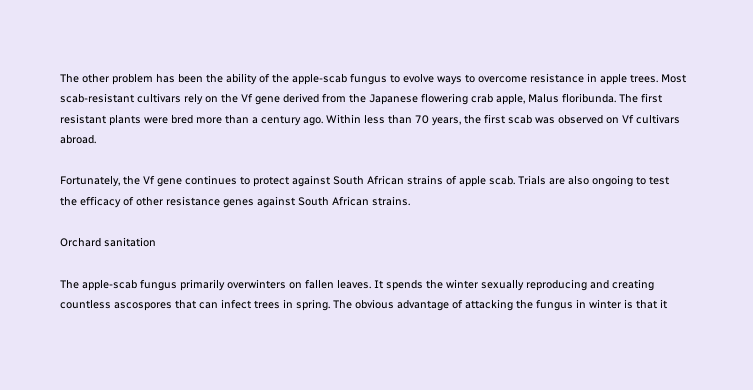The other problem has been the ability of the apple-scab fungus to evolve ways to overcome resistance in apple trees. Most scab-resistant cultivars rely on the Vf gene derived from the Japanese flowering crab apple, Malus floribunda. The first resistant plants were bred more than a century ago. Within less than 70 years, the first scab was observed on Vf cultivars abroad.

Fortunately, the Vf gene continues to protect against South African strains of apple scab. Trials are also ongoing to test the efficacy of other resistance genes against South African strains.

Orchard sanitation

The apple-scab fungus primarily overwinters on fallen leaves. It spends the winter sexually reproducing and creating countless ascospores that can infect trees in spring. The obvious advantage of attacking the fungus in winter is that it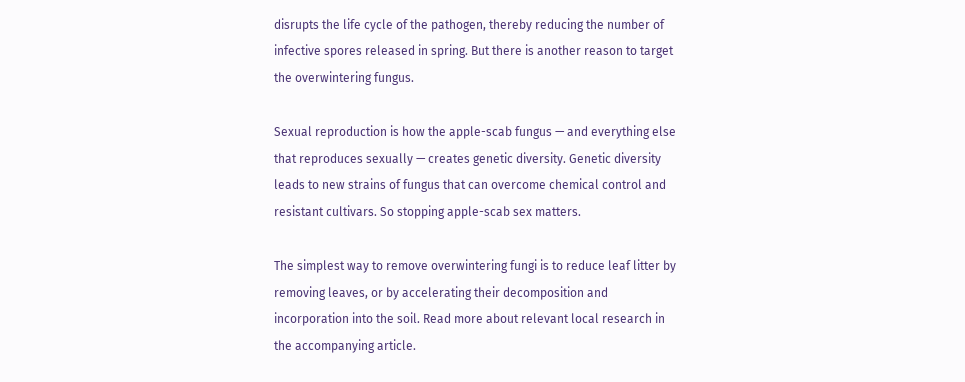disrupts the life cycle of the pathogen, thereby reducing the number of infective spores released in spring. But there is another reason to target the overwintering fungus.

Sexual reproduction is how the apple-scab fungus — and everything else that reproduces sexually — creates genetic diversity. Genetic diversity leads to new strains of fungus that can overcome chemical control and resistant cultivars. So stopping apple-scab sex matters.

The simplest way to remove overwintering fungi is to reduce leaf litter by removing leaves, or by accelerating their decomposition and incorporation into the soil. Read more about relevant local research in the accompanying article.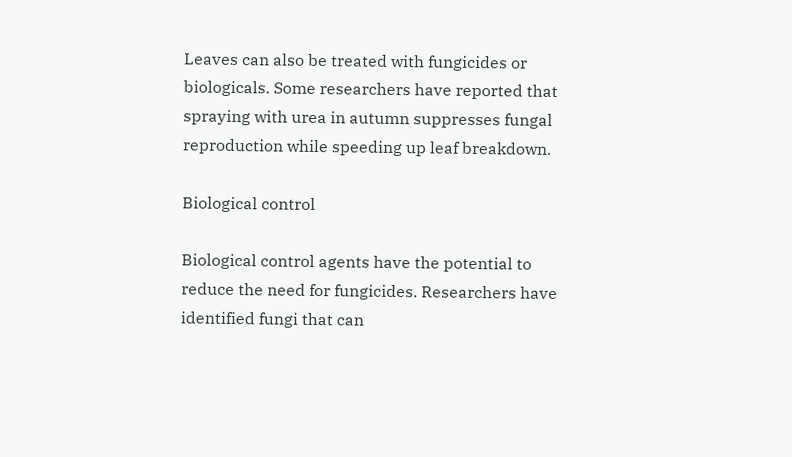Leaves can also be treated with fungicides or biologicals. Some researchers have reported that spraying with urea in autumn suppresses fungal reproduction while speeding up leaf breakdown.

Biological control

Biological control agents have the potential to reduce the need for fungicides. Researchers have identified fungi that can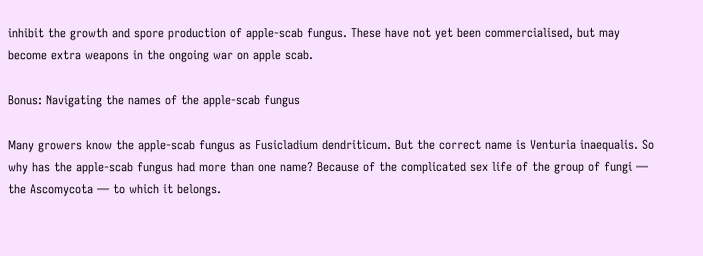inhibit the growth and spore production of apple-scab fungus. These have not yet been commercialised, but may become extra weapons in the ongoing war on apple scab.

Bonus: Navigating the names of the apple-scab fungus

Many growers know the apple-scab fungus as Fusicladium dendriticum. But the correct name is Venturia inaequalis. So why has the apple-scab fungus had more than one name? Because of the complicated sex life of the group of fungi — the Ascomycota — to which it belongs.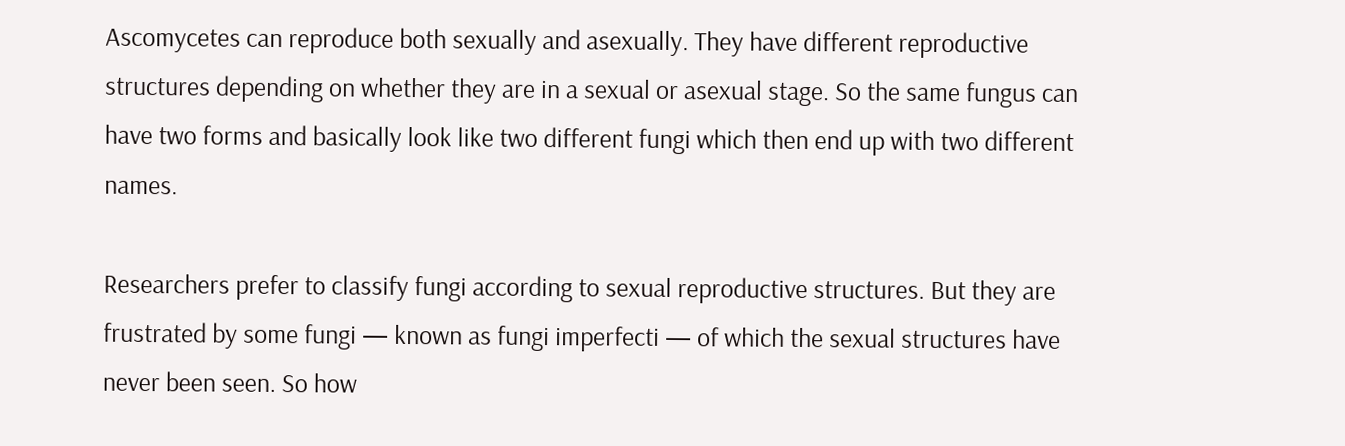Ascomycetes can reproduce both sexually and asexually. They have different reproductive structures depending on whether they are in a sexual or asexual stage. So the same fungus can have two forms and basically look like two different fungi which then end up with two different names.

Researchers prefer to classify fungi according to sexual reproductive structures. But they are frustrated by some fungi — known as fungi imperfecti — of which the sexual structures have never been seen. So how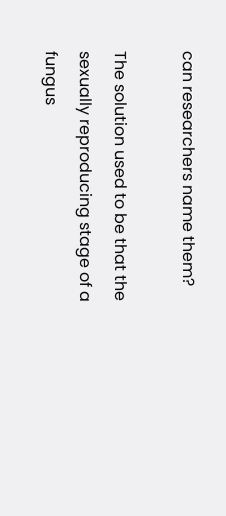can researchers name them?

The solution used to be that the sexually reproducing stage of a fungus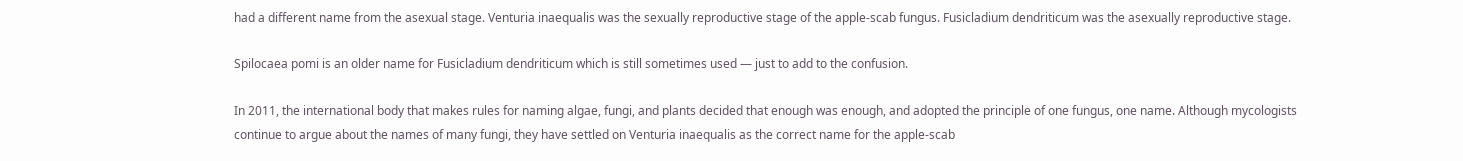had a different name from the asexual stage. Venturia inaequalis was the sexually reproductive stage of the apple-scab fungus. Fusicladium dendriticum was the asexually reproductive stage.

Spilocaea pomi is an older name for Fusicladium dendriticum which is still sometimes used — just to add to the confusion.

In 2011, the international body that makes rules for naming algae, fungi, and plants decided that enough was enough, and adopted the principle of one fungus, one name. Although mycologists continue to argue about the names of many fungi, they have settled on Venturia inaequalis as the correct name for the apple-scab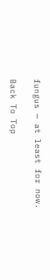fungus — at least for now.

Back To Top